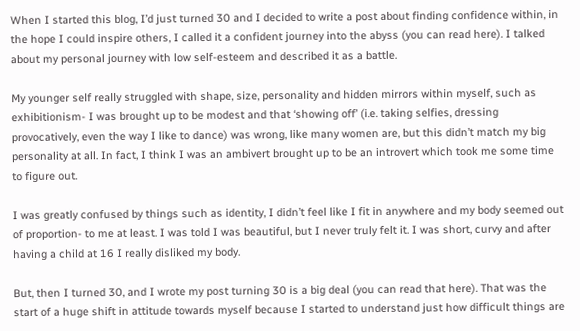When I started this blog, I’d just turned 30 and I decided to write a post about finding confidence within, in the hope I could inspire others, I called it a confident journey into the abyss (you can read here). I talked about my personal journey with low self-esteem and described it as a battle.

My younger self really struggled with shape, size, personality and hidden mirrors within myself, such as exhibitionism- I was brought up to be modest and that ‘showing off’ (i.e. taking selfies, dressing provocatively, even the way I like to dance) was wrong, like many women are, but this didn’t match my big personality at all. In fact, I think I was an ambivert brought up to be an introvert which took me some time to figure out.

I was greatly confused by things such as identity, I didn’t feel like I fit in anywhere and my body seemed out of proportion- to me at least. I was told I was beautiful, but I never truly felt it. I was short, curvy and after having a child at 16 I really disliked my body.

But, then I turned 30, and I wrote my post turning 30 is a big deal (you can read that here). That was the start of a huge shift in attitude towards myself because I started to understand just how difficult things are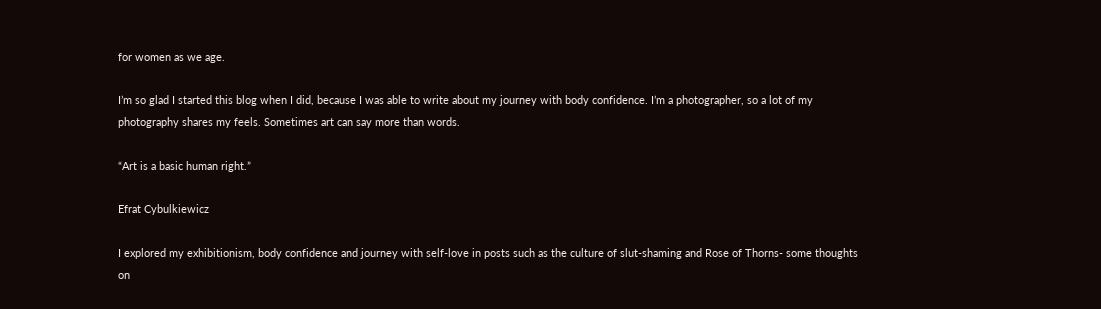for women as we age.

I’m so glad I started this blog when I did, because I was able to write about my journey with body confidence. I’m a photographer, so a lot of my photography shares my feels. Sometimes art can say more than words.

“Art is a basic human right.”

Efrat Cybulkiewicz

I explored my exhibitionism, body confidence and journey with self-love in posts such as the culture of slut-shaming and Rose of Thorns- some thoughts on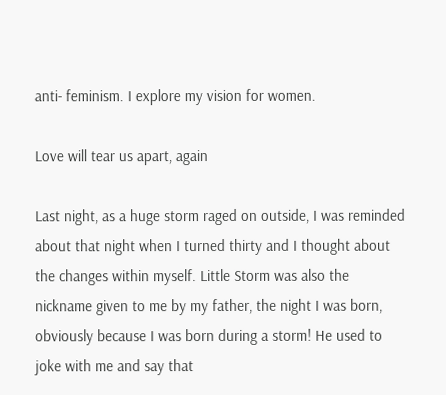anti- feminism. I explore my vision for women.

Love will tear us apart, again

Last night, as a huge storm raged on outside, I was reminded about that night when I turned thirty and I thought about the changes within myself. Little Storm was also the nickname given to me by my father, the night I was born, obviously because I was born during a storm! He used to joke with me and say that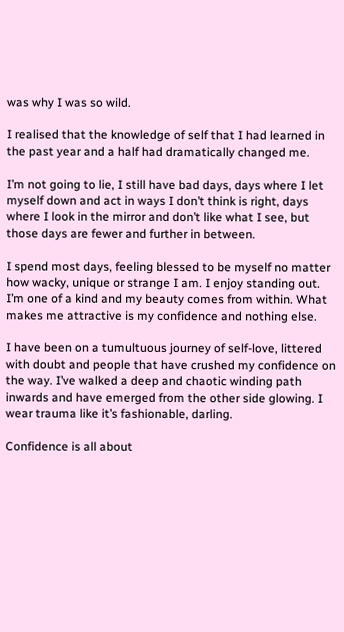was why I was so wild.

I realised that the knowledge of self that I had learned in the past year and a half had dramatically changed me.

I’m not going to lie, I still have bad days, days where I let myself down and act in ways I don’t think is right, days where I look in the mirror and don’t like what I see, but those days are fewer and further in between.

I spend most days, feeling blessed to be myself no matter how wacky, unique or strange I am. I enjoy standing out. I’m one of a kind and my beauty comes from within. What makes me attractive is my confidence and nothing else.

I have been on a tumultuous journey of self-love, littered with doubt and people that have crushed my confidence on the way. I’ve walked a deep and chaotic winding path inwards and have emerged from the other side glowing. I wear trauma like it’s fashionable, darling.

Confidence is all about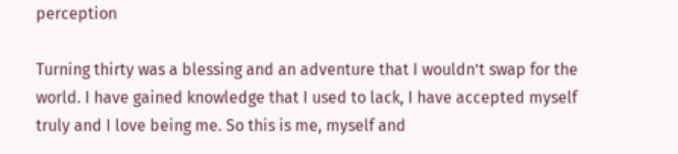perception

Turning thirty was a blessing and an adventure that I wouldn’t swap for the world. I have gained knowledge that I used to lack, I have accepted myself truly and I love being me. So this is me, myself and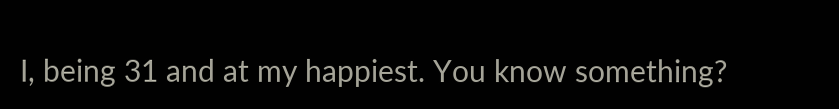I, being 31 and at my happiest. You know something?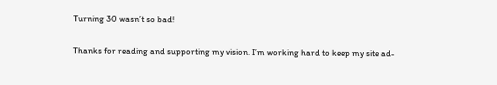Turning 30 wasn’t so bad!


Thanks for reading and supporting my vision. I’m working hard to keep my site ad-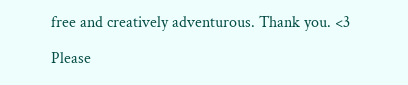free and creatively adventurous. Thank you. <3

Please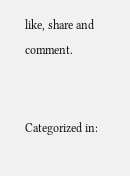like, share and comment.


Categorized in: